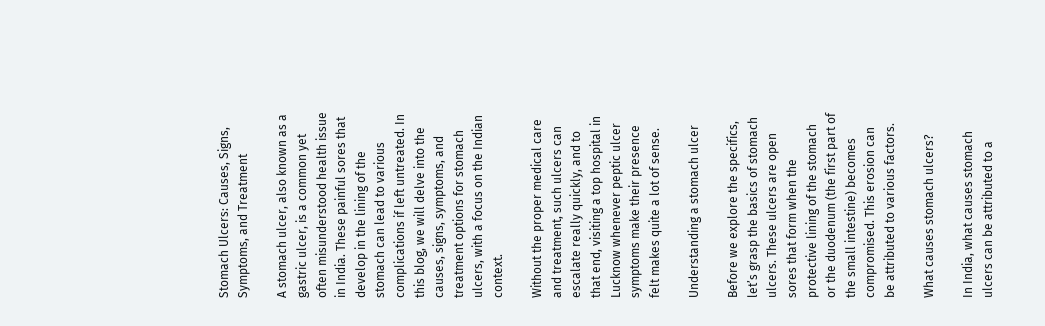Stomach Ulcers: Causes, Signs, Symptoms, and Treatment

A stomach ulcer, also known as a gastric ulcer, is a common yet often misunderstood health issue in India. These painful sores that develop in the lining of the stomach can lead to various complications if left untreated. In this blog, we will delve into the causes, signs, symptoms, and treatment options for stomach ulcers, with a focus on the Indian context.

Without the proper medical care and treatment, such ulcers can escalate really quickly, and to that end, visiting a top hospital in Lucknow whenever peptic ulcer symptoms make their presence felt makes quite a lot of sense.

Understanding a stomach ulcer

Before we explore the specifics, let’s grasp the basics of stomach ulcers. These ulcers are open sores that form when the protective lining of the stomach or the duodenum (the first part of the small intestine) becomes compromised. This erosion can be attributed to various factors.

What causes stomach ulcers?

In India, what causes stomach ulcers can be attributed to a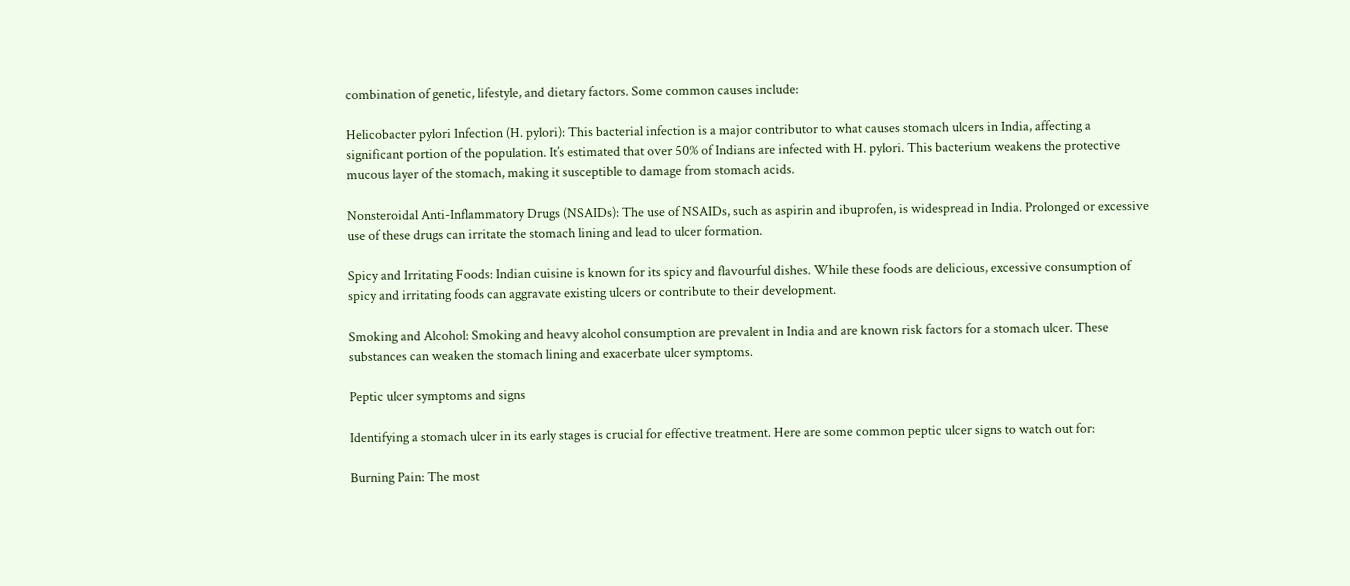combination of genetic, lifestyle, and dietary factors. Some common causes include:

Helicobacter pylori Infection (H. pylori): This bacterial infection is a major contributor to what causes stomach ulcers in India, affecting a significant portion of the population. It’s estimated that over 50% of Indians are infected with H. pylori. This bacterium weakens the protective mucous layer of the stomach, making it susceptible to damage from stomach acids.

Nonsteroidal Anti-Inflammatory Drugs (NSAIDs): The use of NSAIDs, such as aspirin and ibuprofen, is widespread in India. Prolonged or excessive use of these drugs can irritate the stomach lining and lead to ulcer formation.

Spicy and Irritating Foods: Indian cuisine is known for its spicy and flavourful dishes. While these foods are delicious, excessive consumption of spicy and irritating foods can aggravate existing ulcers or contribute to their development.

Smoking and Alcohol: Smoking and heavy alcohol consumption are prevalent in India and are known risk factors for a stomach ulcer. These substances can weaken the stomach lining and exacerbate ulcer symptoms.

Peptic ulcer symptoms and signs

Identifying a stomach ulcer in its early stages is crucial for effective treatment. Here are some common peptic ulcer signs to watch out for:

Burning Pain: The most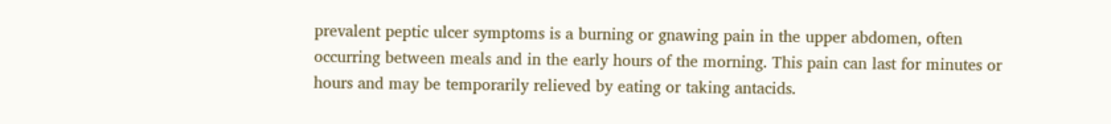prevalent peptic ulcer symptoms is a burning or gnawing pain in the upper abdomen, often occurring between meals and in the early hours of the morning. This pain can last for minutes or hours and may be temporarily relieved by eating or taking antacids.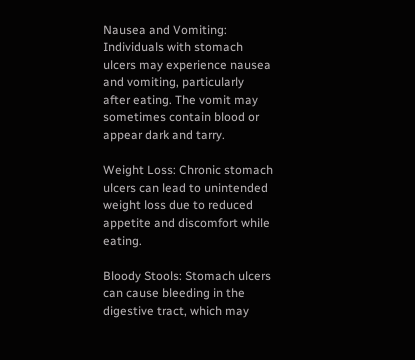Nausea and Vomiting: Individuals with stomach ulcers may experience nausea and vomiting, particularly after eating. The vomit may sometimes contain blood or appear dark and tarry.

Weight Loss: Chronic stomach ulcers can lead to unintended weight loss due to reduced appetite and discomfort while eating.

Bloody Stools: Stomach ulcers can cause bleeding in the digestive tract, which may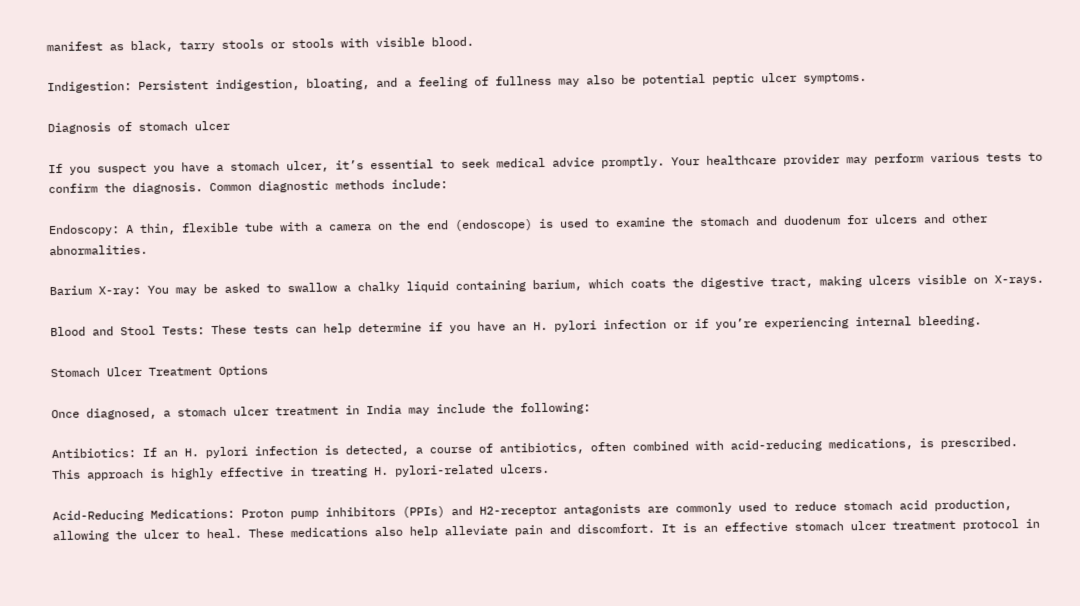manifest as black, tarry stools or stools with visible blood.

Indigestion: Persistent indigestion, bloating, and a feeling of fullness may also be potential peptic ulcer symptoms.

Diagnosis of stomach ulcer

If you suspect you have a stomach ulcer, it’s essential to seek medical advice promptly. Your healthcare provider may perform various tests to confirm the diagnosis. Common diagnostic methods include:

Endoscopy: A thin, flexible tube with a camera on the end (endoscope) is used to examine the stomach and duodenum for ulcers and other abnormalities.

Barium X-ray: You may be asked to swallow a chalky liquid containing barium, which coats the digestive tract, making ulcers visible on X-rays.

Blood and Stool Tests: These tests can help determine if you have an H. pylori infection or if you’re experiencing internal bleeding.

Stomach Ulcer Treatment Options

Once diagnosed, a stomach ulcer treatment in India may include the following:

Antibiotics: If an H. pylori infection is detected, a course of antibiotics, often combined with acid-reducing medications, is prescribed. This approach is highly effective in treating H. pylori-related ulcers.

Acid-Reducing Medications: Proton pump inhibitors (PPIs) and H2-receptor antagonists are commonly used to reduce stomach acid production, allowing the ulcer to heal. These medications also help alleviate pain and discomfort. It is an effective stomach ulcer treatment protocol in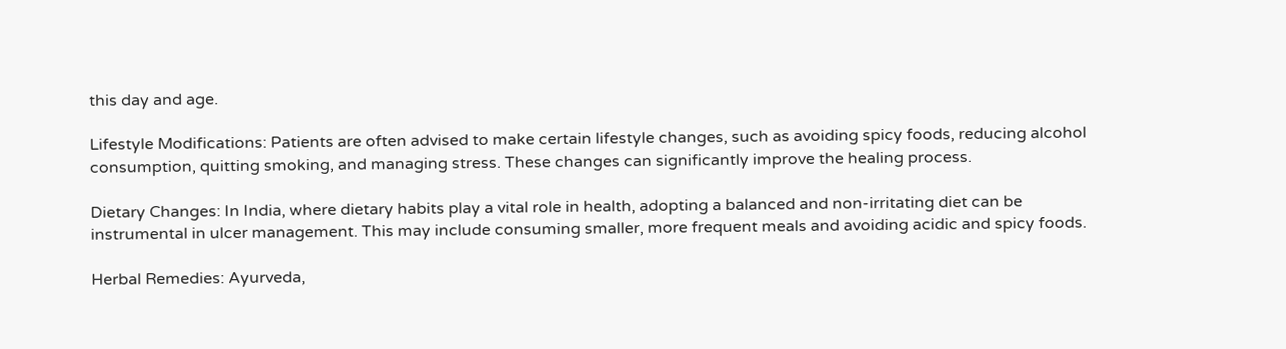this day and age.

Lifestyle Modifications: Patients are often advised to make certain lifestyle changes, such as avoiding spicy foods, reducing alcohol consumption, quitting smoking, and managing stress. These changes can significantly improve the healing process.

Dietary Changes: In India, where dietary habits play a vital role in health, adopting a balanced and non-irritating diet can be instrumental in ulcer management. This may include consuming smaller, more frequent meals and avoiding acidic and spicy foods.

Herbal Remedies: Ayurveda,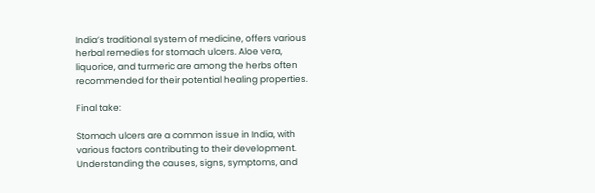India’s traditional system of medicine, offers various herbal remedies for stomach ulcers. Aloe vera, liquorice, and turmeric are among the herbs often recommended for their potential healing properties.

Final take:

Stomach ulcers are a common issue in India, with various factors contributing to their development. Understanding the causes, signs, symptoms, and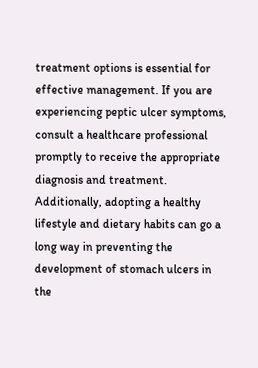treatment options is essential for effective management. If you are experiencing peptic ulcer symptoms, consult a healthcare professional promptly to receive the appropriate diagnosis and treatment. Additionally, adopting a healthy lifestyle and dietary habits can go a long way in preventing the development of stomach ulcers in the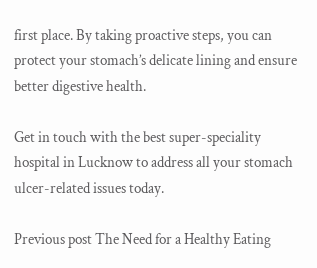first place. By taking proactive steps, you can protect your stomach’s delicate lining and ensure better digestive health.

Get in touch with the best super-speciality hospital in Lucknow to address all your stomach ulcer-related issues today.

Previous post The Need for a Healthy Eating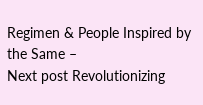Regimen & People Inspired by the Same –
Next post Revolutionizing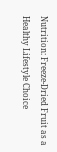Nutrition: Freeze-Dried Fruit as a Healthy Lifestyle Choice